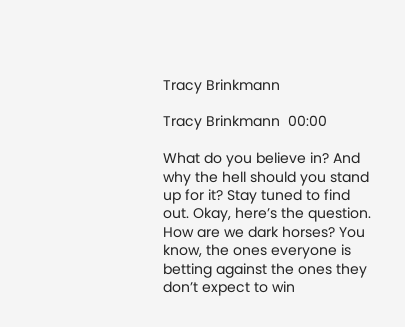Tracy Brinkmann

Tracy Brinkmann  00:00

What do you believe in? And why the hell should you stand up for it? Stay tuned to find out. Okay, here’s the question. How are we dark horses? You know, the ones everyone is betting against the ones they don’t expect to win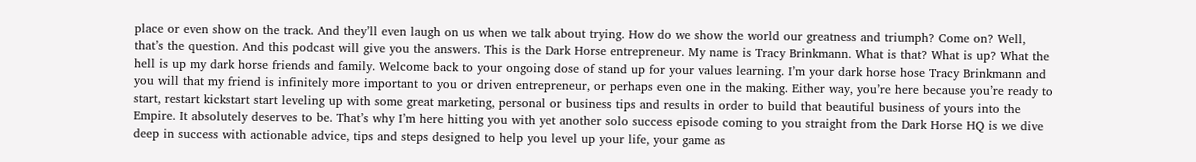place or even show on the track. And they’ll even laugh on us when we talk about trying. How do we show the world our greatness and triumph? Come on? Well, that’s the question. And this podcast will give you the answers. This is the Dark Horse entrepreneur. My name is Tracy Brinkmann. What is that? What is up? What the hell is up my dark horse friends and family. Welcome back to your ongoing dose of stand up for your values learning. I’m your dark horse hose Tracy Brinkmann and you will that my friend is infinitely more important to you or driven entrepreneur, or perhaps even one in the making. Either way, you’re here because you’re ready to start, restart kickstart start leveling up with some great marketing, personal or business tips and results in order to build that beautiful business of yours into the Empire. It absolutely deserves to be. That’s why I’m here hitting you with yet another solo success episode coming to you straight from the Dark Horse HQ is we dive deep in success with actionable advice, tips and steps designed to help you level up your life, your game as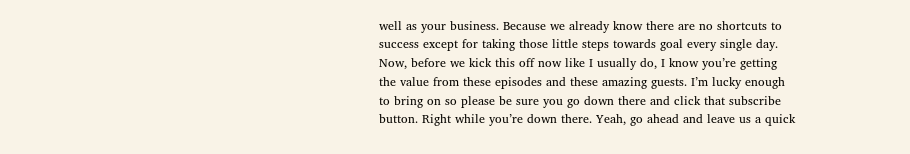well as your business. Because we already know there are no shortcuts to success except for taking those little steps towards goal every single day. Now, before we kick this off now like I usually do, I know you’re getting the value from these episodes and these amazing guests. I’m lucky enough to bring on so please be sure you go down there and click that subscribe button. Right while you’re down there. Yeah, go ahead and leave us a quick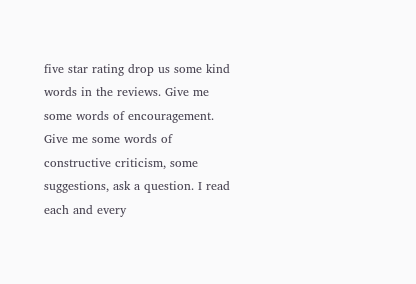five star rating drop us some kind words in the reviews. Give me some words of encouragement. Give me some words of constructive criticism, some suggestions, ask a question. I read each and every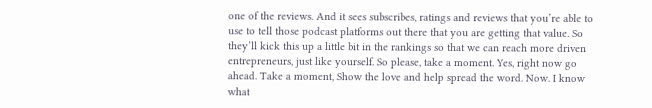one of the reviews. And it sees subscribes, ratings and reviews that you’re able to use to tell those podcast platforms out there that you are getting that value. So they’ll kick this up a little bit in the rankings so that we can reach more driven entrepreneurs, just like yourself. So please, take a moment. Yes, right now go ahead. Take a moment, Show the love and help spread the word. Now. I know what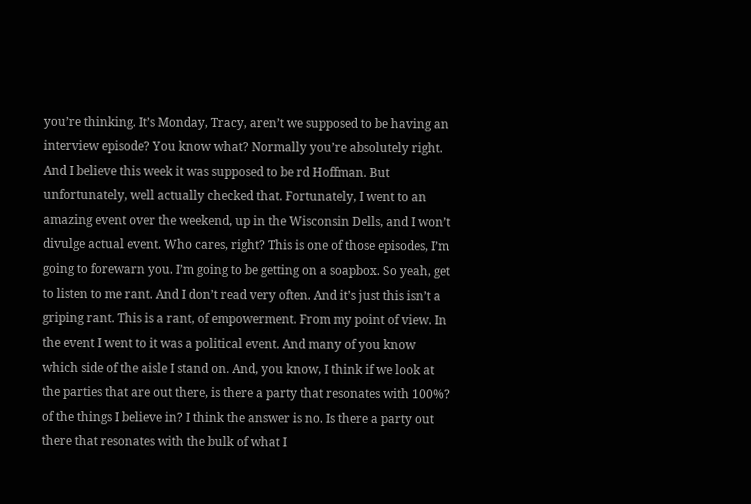you’re thinking. It’s Monday, Tracy, aren’t we supposed to be having an interview episode? You know what? Normally you’re absolutely right. And I believe this week it was supposed to be rd Hoffman. But unfortunately, well actually checked that. Fortunately, I went to an amazing event over the weekend, up in the Wisconsin Dells, and I won’t divulge actual event. Who cares, right? This is one of those episodes, I’m going to forewarn you. I’m going to be getting on a soapbox. So yeah, get to listen to me rant. And I don’t read very often. And it’s just this isn’t a griping rant. This is a rant, of empowerment. From my point of view. In the event I went to it was a political event. And many of you know which side of the aisle I stand on. And, you know, I think if we look at the parties that are out there, is there a party that resonates with 100%? of the things I believe in? I think the answer is no. Is there a party out there that resonates with the bulk of what I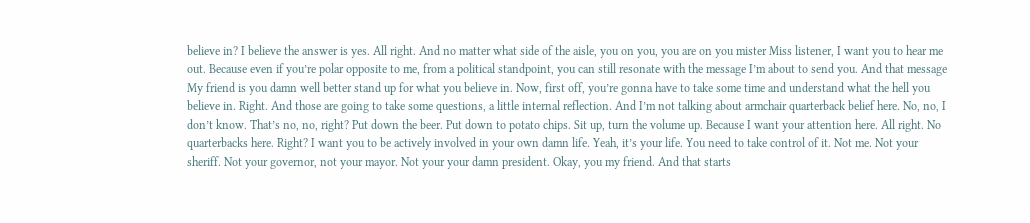believe in? I believe the answer is yes. All right. And no matter what side of the aisle, you on you, you are on you mister Miss listener, I want you to hear me out. Because even if you’re polar opposite to me, from a political standpoint, you can still resonate with the message I’m about to send you. And that message My friend is you damn well better stand up for what you believe in. Now, first off, you’re gonna have to take some time and understand what the hell you believe in. Right. And those are going to take some questions, a little internal reflection. And I’m not talking about armchair quarterback belief here. No, no, I don’t know. That’s no, no, right? Put down the beer. Put down to potato chips. Sit up, turn the volume up. Because I want your attention here. All right. No quarterbacks here. Right? I want you to be actively involved in your own damn life. Yeah, it’s your life. You need to take control of it. Not me. Not your sheriff. Not your governor, not your mayor. Not your your damn president. Okay, you my friend. And that starts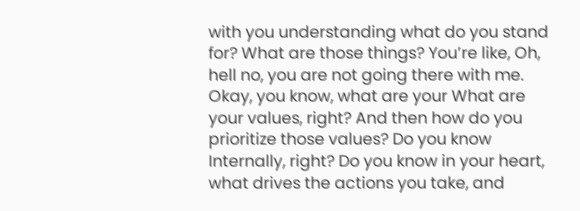with you understanding what do you stand for? What are those things? You’re like, Oh, hell no, you are not going there with me. Okay, you know, what are your What are your values, right? And then how do you prioritize those values? Do you know Internally, right? Do you know in your heart, what drives the actions you take, and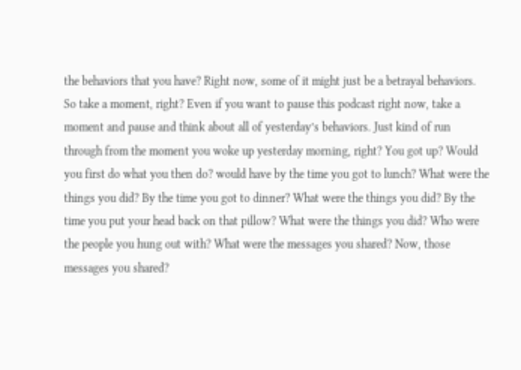the behaviors that you have? Right now, some of it might just be a betrayal behaviors. So take a moment, right? Even if you want to pause this podcast right now, take a moment and pause and think about all of yesterday’s behaviors. Just kind of run through from the moment you woke up yesterday morning, right? You got up? Would you first do what you then do? would have by the time you got to lunch? What were the things you did? By the time you got to dinner? What were the things you did? By the time you put your head back on that pillow? What were the things you did? Who were the people you hung out with? What were the messages you shared? Now, those messages you shared?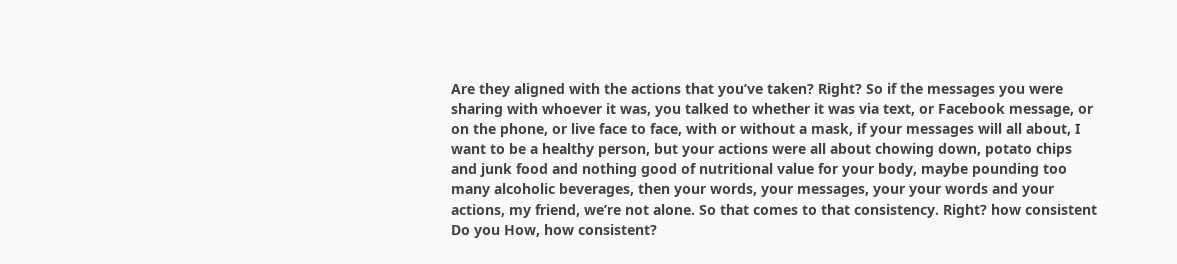Are they aligned with the actions that you’ve taken? Right? So if the messages you were sharing with whoever it was, you talked to whether it was via text, or Facebook message, or on the phone, or live face to face, with or without a mask, if your messages will all about, I want to be a healthy person, but your actions were all about chowing down, potato chips and junk food and nothing good of nutritional value for your body, maybe pounding too many alcoholic beverages, then your words, your messages, your your words and your actions, my friend, we’re not alone. So that comes to that consistency. Right? how consistent Do you How, how consistent?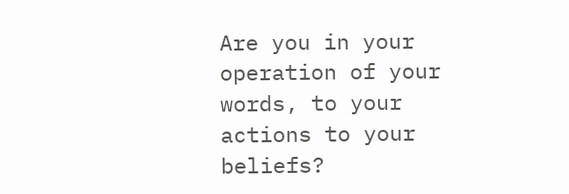Are you in your operation of your words, to your actions to your beliefs?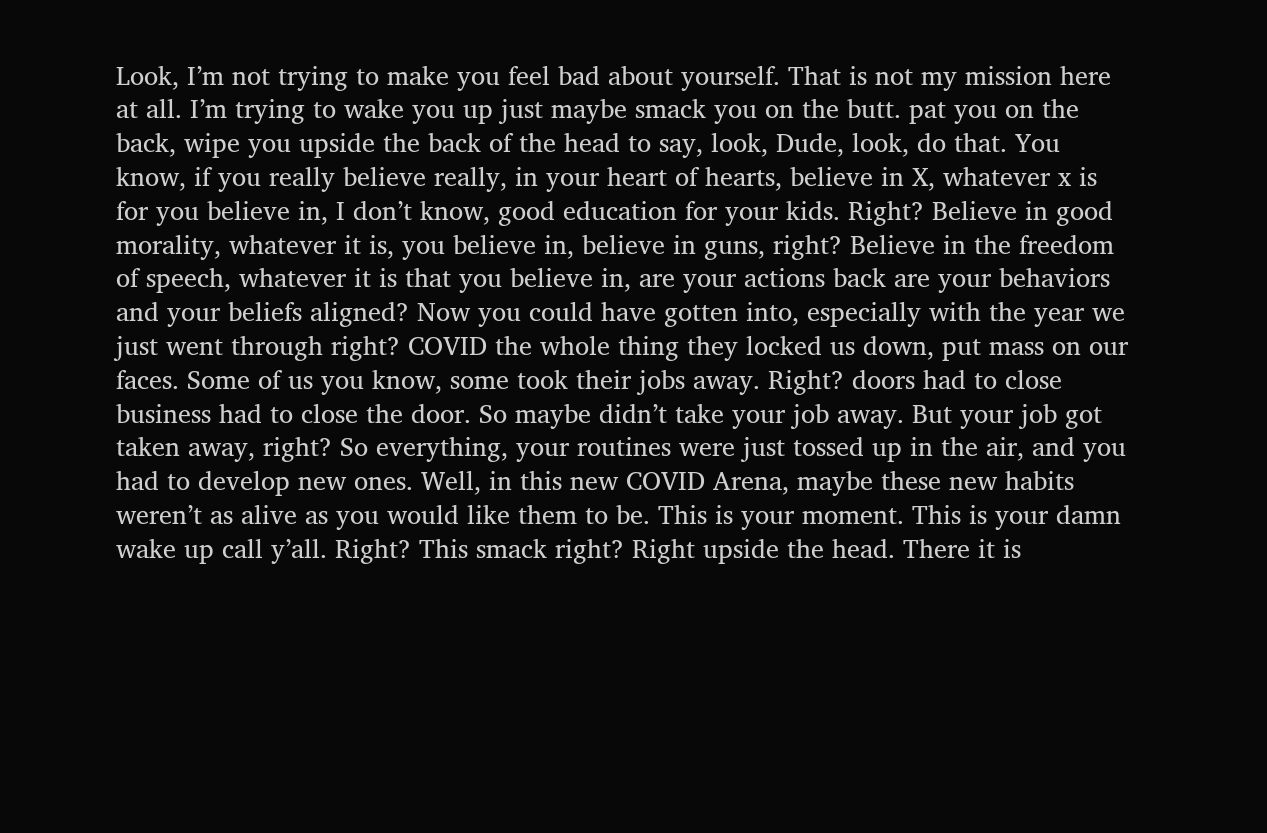Look, I’m not trying to make you feel bad about yourself. That is not my mission here at all. I’m trying to wake you up just maybe smack you on the butt. pat you on the back, wipe you upside the back of the head to say, look, Dude, look, do that. You know, if you really believe really, in your heart of hearts, believe in X, whatever x is for you believe in, I don’t know, good education for your kids. Right? Believe in good morality, whatever it is, you believe in, believe in guns, right? Believe in the freedom of speech, whatever it is that you believe in, are your actions back are your behaviors and your beliefs aligned? Now you could have gotten into, especially with the year we just went through right? COVID the whole thing they locked us down, put mass on our faces. Some of us you know, some took their jobs away. Right? doors had to close business had to close the door. So maybe didn’t take your job away. But your job got taken away, right? So everything, your routines were just tossed up in the air, and you had to develop new ones. Well, in this new COVID Arena, maybe these new habits weren’t as alive as you would like them to be. This is your moment. This is your damn wake up call y’all. Right? This smack right? Right upside the head. There it is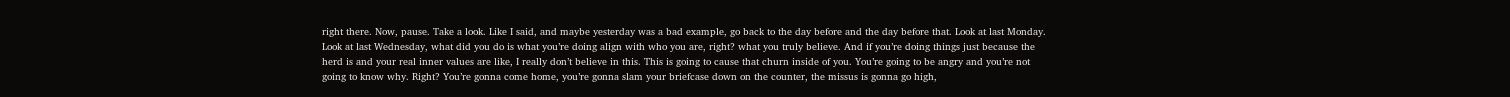right there. Now, pause. Take a look. Like I said, and maybe yesterday was a bad example, go back to the day before and the day before that. Look at last Monday. Look at last Wednesday, what did you do is what you’re doing align with who you are, right? what you truly believe. And if you’re doing things just because the herd is and your real inner values are like, I really don’t believe in this. This is going to cause that churn inside of you. You’re going to be angry and you’re not going to know why. Right? You’re gonna come home, you’re gonna slam your briefcase down on the counter, the missus is gonna go high,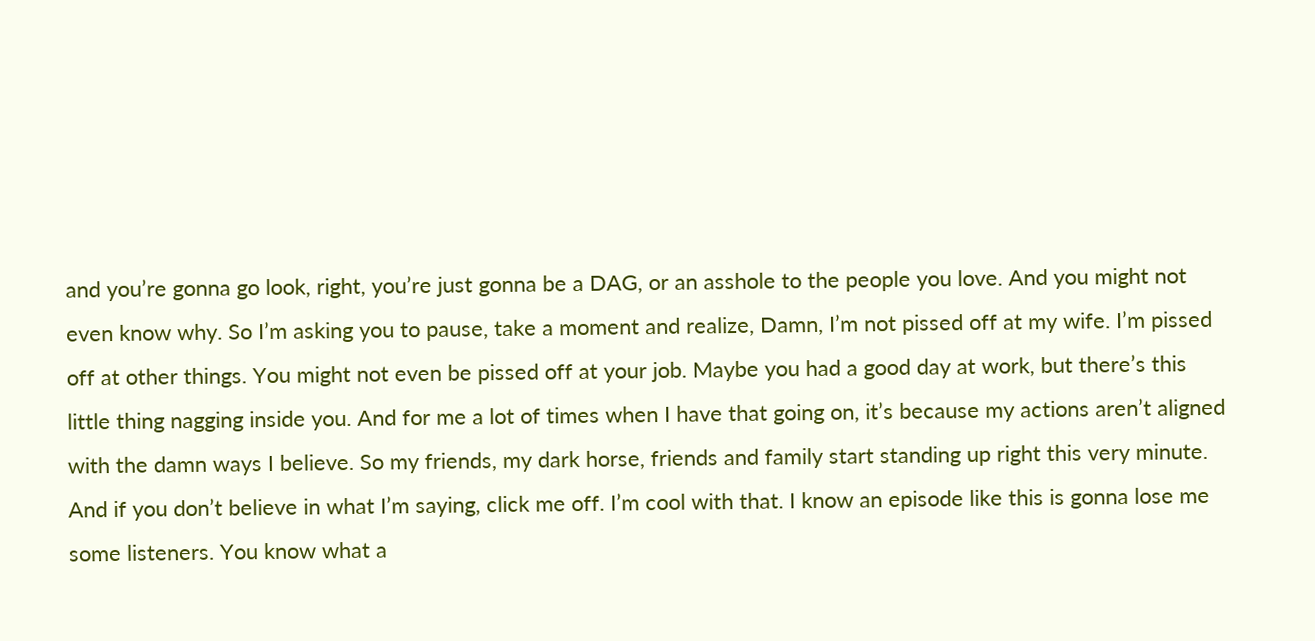and you’re gonna go look, right, you’re just gonna be a DAG, or an asshole to the people you love. And you might not even know why. So I’m asking you to pause, take a moment and realize, Damn, I’m not pissed off at my wife. I’m pissed off at other things. You might not even be pissed off at your job. Maybe you had a good day at work, but there’s this little thing nagging inside you. And for me a lot of times when I have that going on, it’s because my actions aren’t aligned with the damn ways I believe. So my friends, my dark horse, friends and family start standing up right this very minute. And if you don’t believe in what I’m saying, click me off. I’m cool with that. I know an episode like this is gonna lose me some listeners. You know what a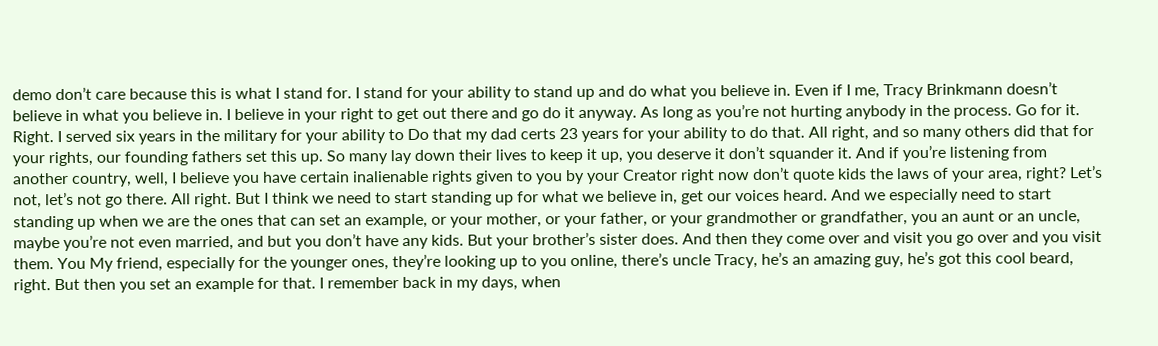demo don’t care because this is what I stand for. I stand for your ability to stand up and do what you believe in. Even if I me, Tracy Brinkmann doesn’t believe in what you believe in. I believe in your right to get out there and go do it anyway. As long as you’re not hurting anybody in the process. Go for it. Right. I served six years in the military for your ability to Do that my dad certs 23 years for your ability to do that. All right, and so many others did that for your rights, our founding fathers set this up. So many lay down their lives to keep it up, you deserve it don’t squander it. And if you’re listening from another country, well, I believe you have certain inalienable rights given to you by your Creator right now don’t quote kids the laws of your area, right? Let’s not, let’s not go there. All right. But I think we need to start standing up for what we believe in, get our voices heard. And we especially need to start standing up when we are the ones that can set an example, or your mother, or your father, or your grandmother or grandfather, you an aunt or an uncle, maybe you’re not even married, and but you don’t have any kids. But your brother’s sister does. And then they come over and visit you go over and you visit them. You My friend, especially for the younger ones, they’re looking up to you online, there’s uncle Tracy, he’s an amazing guy, he’s got this cool beard, right. But then you set an example for that. I remember back in my days, when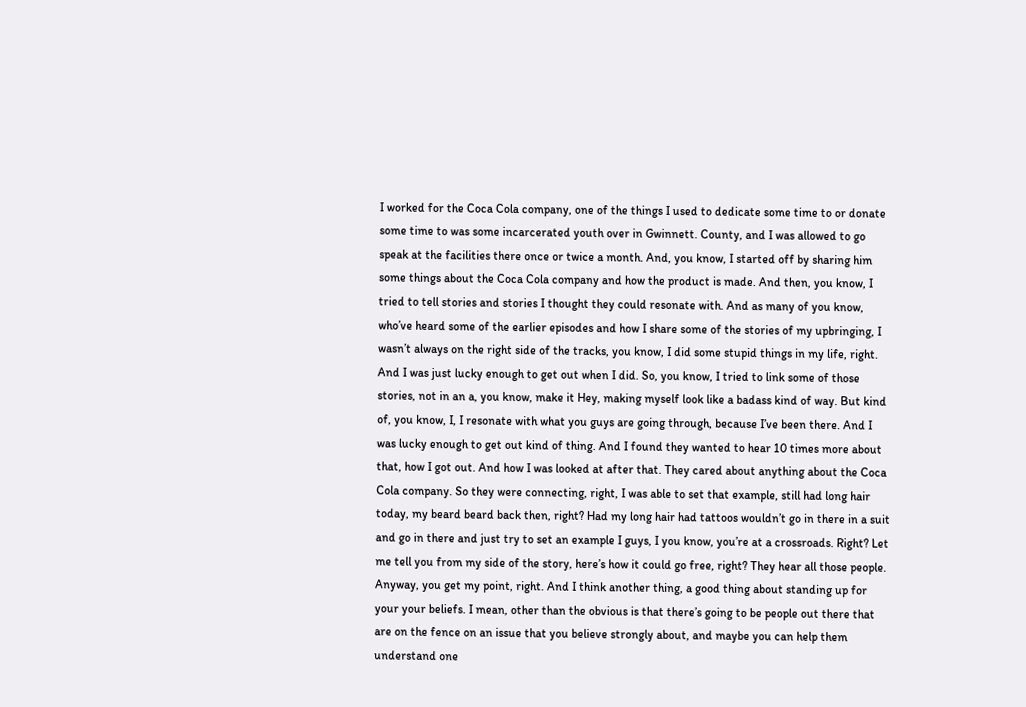I worked for the Coca Cola company, one of the things I used to dedicate some time to or donate some time to was some incarcerated youth over in Gwinnett. County, and I was allowed to go speak at the facilities there once or twice a month. And, you know, I started off by sharing him some things about the Coca Cola company and how the product is made. And then, you know, I tried to tell stories and stories I thought they could resonate with. And as many of you know, who’ve heard some of the earlier episodes and how I share some of the stories of my upbringing, I wasn’t always on the right side of the tracks, you know, I did some stupid things in my life, right. And I was just lucky enough to get out when I did. So, you know, I tried to link some of those stories, not in an a, you know, make it Hey, making myself look like a badass kind of way. But kind of, you know, I, I resonate with what you guys are going through, because I’ve been there. And I was lucky enough to get out kind of thing. And I found they wanted to hear 10 times more about that, how I got out. And how I was looked at after that. They cared about anything about the Coca Cola company. So they were connecting, right, I was able to set that example, still had long hair today, my beard beard back then, right? Had my long hair had tattoos wouldn’t go in there in a suit and go in there and just try to set an example I guys, I you know, you’re at a crossroads. Right? Let me tell you from my side of the story, here’s how it could go free, right? They hear all those people. Anyway, you get my point, right. And I think another thing, a good thing about standing up for your your beliefs. I mean, other than the obvious is that there’s going to be people out there that are on the fence on an issue that you believe strongly about, and maybe you can help them understand one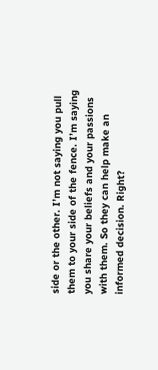side or the other. I’m not saying you pull them to your side of the fence. I’m saying you share your beliefs and your passions with them. So they can help make an informed decision. Right?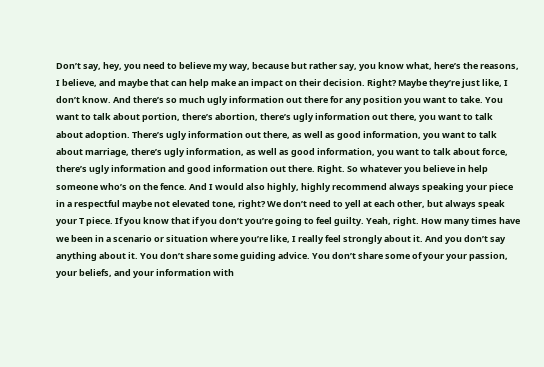Don’t say, hey, you need to believe my way, because but rather say, you know what, here’s the reasons, I believe, and maybe that can help make an impact on their decision. Right? Maybe they’re just like, I don’t know. And there’s so much ugly information out there for any position you want to take. You want to talk about portion, there’s abortion, there’s ugly information out there, you want to talk about adoption. There’s ugly information out there, as well as good information, you want to talk about marriage, there’s ugly information, as well as good information, you want to talk about force, there’s ugly information and good information out there. Right. So whatever you believe in help someone who’s on the fence. And I would also highly, highly recommend always speaking your piece in a respectful maybe not elevated tone, right? We don’t need to yell at each other, but always speak your T piece. If you know that if you don’t you’re going to feel guilty. Yeah, right. How many times have we been in a scenario or situation where you’re like, I really feel strongly about it. And you don’t say anything about it. You don’t share some guiding advice. You don’t share some of your your passion, your beliefs, and your information with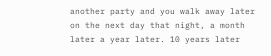another party and you walk away later on the next day that night, a month later a year later. 10 years later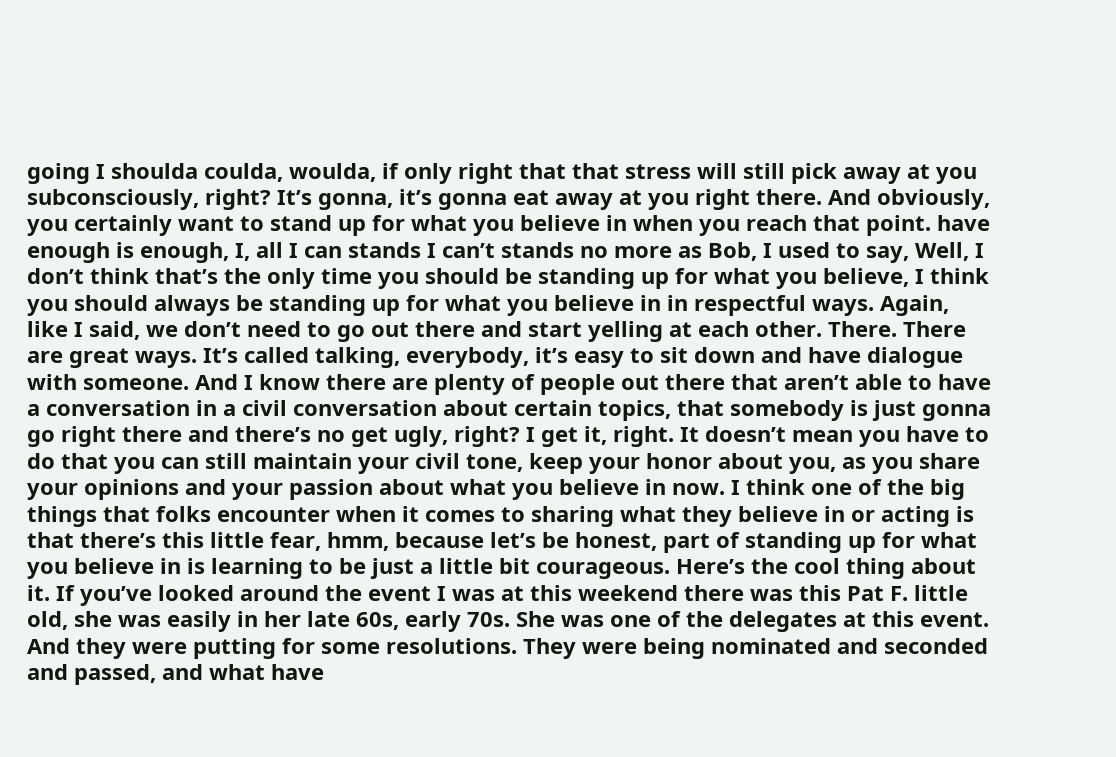going I shoulda coulda, woulda, if only right that that stress will still pick away at you subconsciously, right? It’s gonna, it’s gonna eat away at you right there. And obviously, you certainly want to stand up for what you believe in when you reach that point. have enough is enough, I, all I can stands I can’t stands no more as Bob, I used to say, Well, I don’t think that’s the only time you should be standing up for what you believe, I think you should always be standing up for what you believe in in respectful ways. Again, like I said, we don’t need to go out there and start yelling at each other. There. There are great ways. It’s called talking, everybody, it’s easy to sit down and have dialogue with someone. And I know there are plenty of people out there that aren’t able to have a conversation in a civil conversation about certain topics, that somebody is just gonna go right there and there’s no get ugly, right? I get it, right. It doesn’t mean you have to do that you can still maintain your civil tone, keep your honor about you, as you share your opinions and your passion about what you believe in now. I think one of the big things that folks encounter when it comes to sharing what they believe in or acting is that there’s this little fear, hmm, because let’s be honest, part of standing up for what you believe in is learning to be just a little bit courageous. Here’s the cool thing about it. If you’ve looked around the event I was at this weekend there was this Pat F. little old, she was easily in her late 60s, early 70s. She was one of the delegates at this event. And they were putting for some resolutions. They were being nominated and seconded and passed, and what have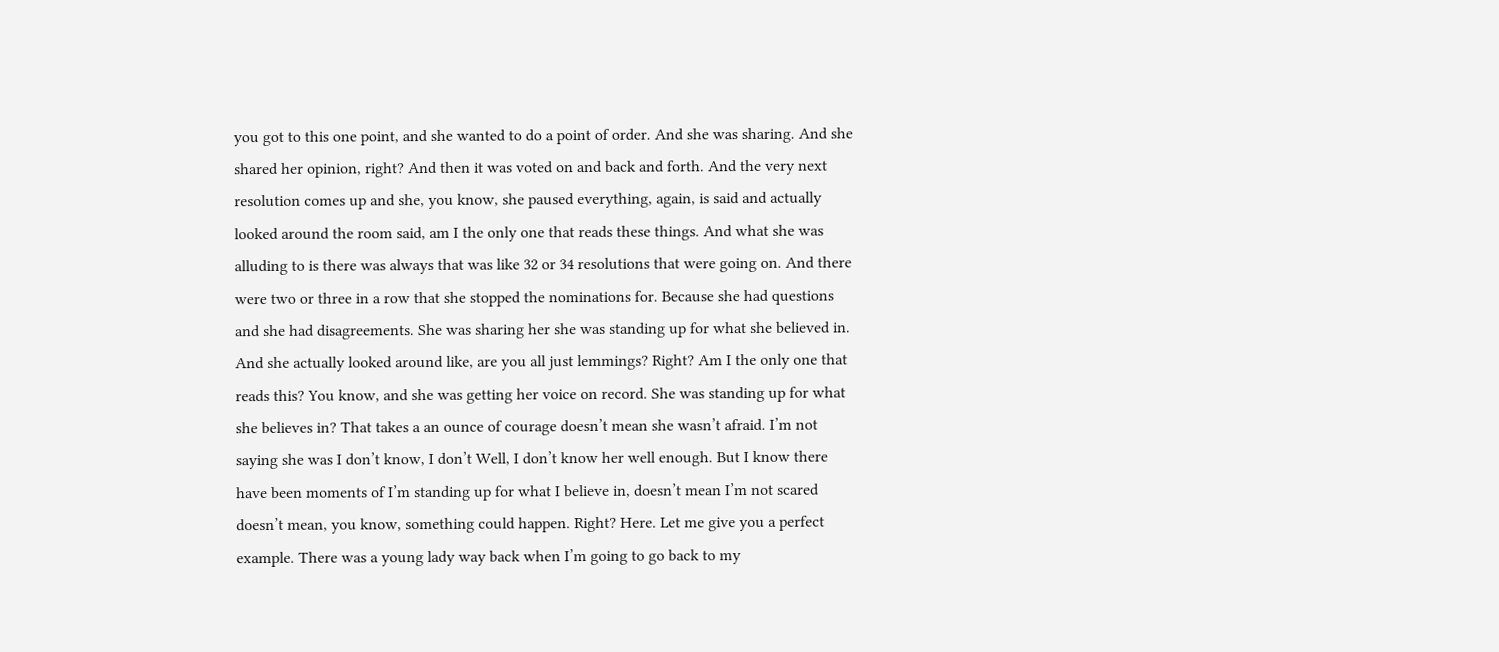you got to this one point, and she wanted to do a point of order. And she was sharing. And she shared her opinion, right? And then it was voted on and back and forth. And the very next resolution comes up and she, you know, she paused everything, again, is said and actually looked around the room said, am I the only one that reads these things. And what she was alluding to is there was always that was like 32 or 34 resolutions that were going on. And there were two or three in a row that she stopped the nominations for. Because she had questions and she had disagreements. She was sharing her she was standing up for what she believed in. And she actually looked around like, are you all just lemmings? Right? Am I the only one that reads this? You know, and she was getting her voice on record. She was standing up for what she believes in? That takes a an ounce of courage doesn’t mean she wasn’t afraid. I’m not saying she was I don’t know, I don’t Well, I don’t know her well enough. But I know there have been moments of I’m standing up for what I believe in, doesn’t mean I’m not scared doesn’t mean, you know, something could happen. Right? Here. Let me give you a perfect example. There was a young lady way back when I’m going to go back to my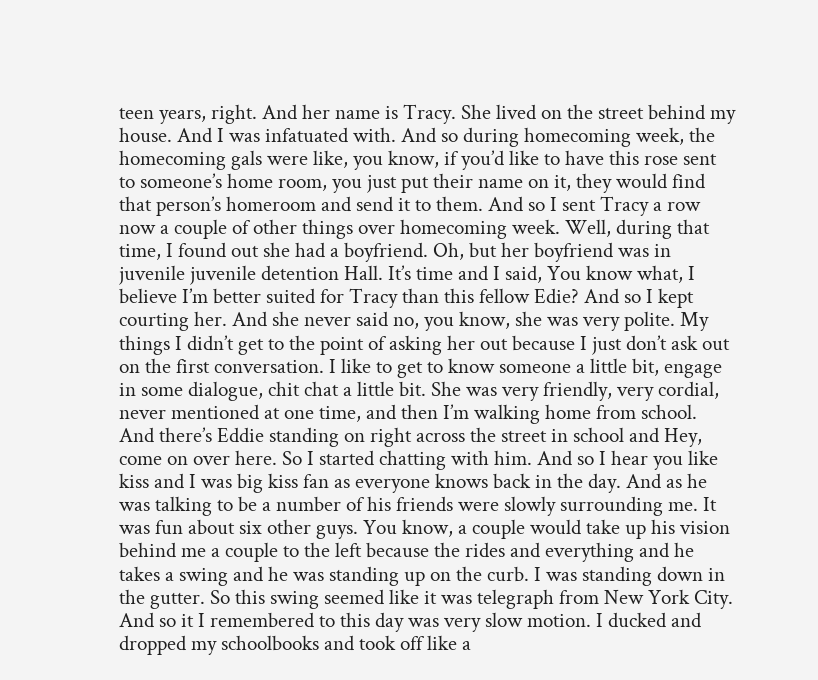teen years, right. And her name is Tracy. She lived on the street behind my house. And I was infatuated with. And so during homecoming week, the homecoming gals were like, you know, if you’d like to have this rose sent to someone’s home room, you just put their name on it, they would find that person’s homeroom and send it to them. And so I sent Tracy a row now a couple of other things over homecoming week. Well, during that time, I found out she had a boyfriend. Oh, but her boyfriend was in juvenile juvenile detention Hall. It’s time and I said, You know what, I believe I’m better suited for Tracy than this fellow Edie? And so I kept courting her. And she never said no, you know, she was very polite. My things I didn’t get to the point of asking her out because I just don’t ask out on the first conversation. I like to get to know someone a little bit, engage in some dialogue, chit chat a little bit. She was very friendly, very cordial, never mentioned at one time, and then I’m walking home from school. And there’s Eddie standing on right across the street in school and Hey, come on over here. So I started chatting with him. And so I hear you like kiss and I was big kiss fan as everyone knows back in the day. And as he was talking to be a number of his friends were slowly surrounding me. It was fun about six other guys. You know, a couple would take up his vision behind me a couple to the left because the rides and everything and he takes a swing and he was standing up on the curb. I was standing down in the gutter. So this swing seemed like it was telegraph from New York City. And so it I remembered to this day was very slow motion. I ducked and dropped my schoolbooks and took off like a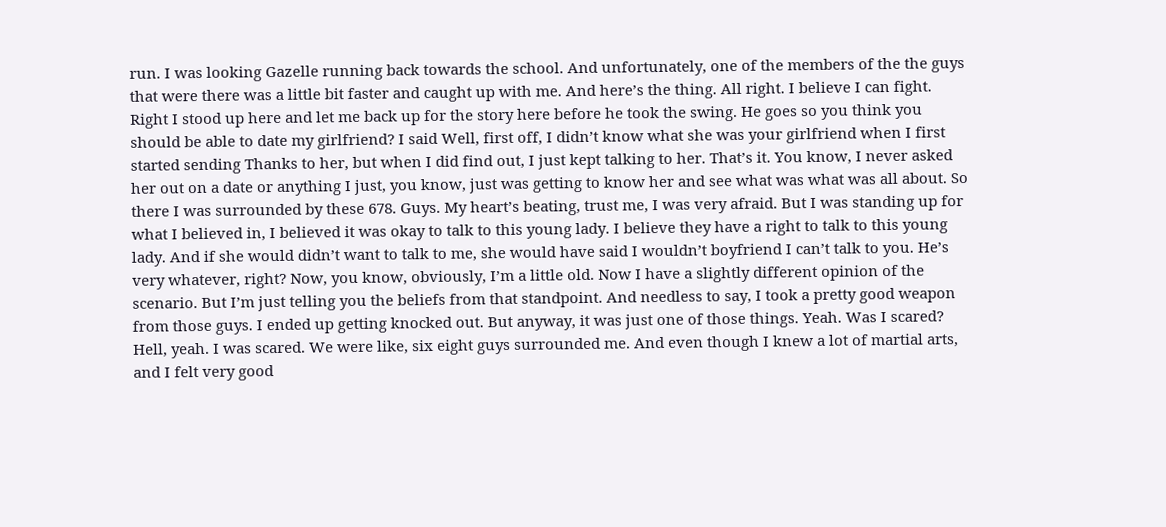run. I was looking Gazelle running back towards the school. And unfortunately, one of the members of the the guys that were there was a little bit faster and caught up with me. And here’s the thing. All right. I believe I can fight. Right I stood up here and let me back up for the story here before he took the swing. He goes so you think you should be able to date my girlfriend? I said Well, first off, I didn’t know what she was your girlfriend when I first started sending Thanks to her, but when I did find out, I just kept talking to her. That’s it. You know, I never asked her out on a date or anything I just, you know, just was getting to know her and see what was what was all about. So there I was surrounded by these 678. Guys. My heart’s beating, trust me, I was very afraid. But I was standing up for what I believed in, I believed it was okay to talk to this young lady. I believe they have a right to talk to this young lady. And if she would didn’t want to talk to me, she would have said I wouldn’t boyfriend I can’t talk to you. He’s very whatever, right? Now, you know, obviously, I’m a little old. Now I have a slightly different opinion of the scenario. But I’m just telling you the beliefs from that standpoint. And needless to say, I took a pretty good weapon from those guys. I ended up getting knocked out. But anyway, it was just one of those things. Yeah. Was I scared? Hell, yeah. I was scared. We were like, six eight guys surrounded me. And even though I knew a lot of martial arts, and I felt very good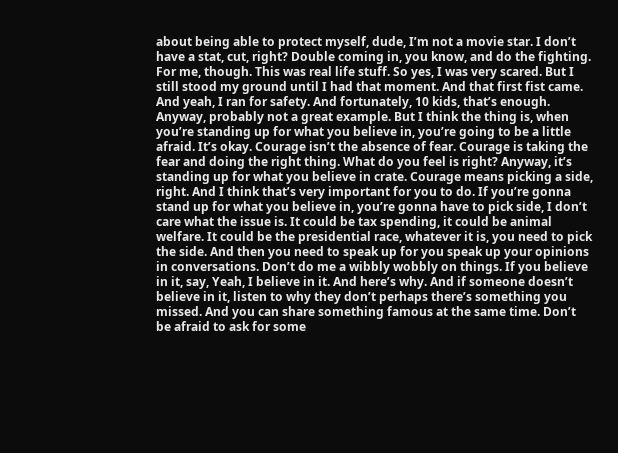about being able to protect myself, dude, I’m not a movie star. I don’t have a stat, cut, right? Double coming in, you know, and do the fighting. For me, though. This was real life stuff. So yes, I was very scared. But I still stood my ground until I had that moment. And that first fist came. And yeah, I ran for safety. And fortunately, 10 kids, that’s enough. Anyway, probably not a great example. But I think the thing is, when you’re standing up for what you believe in, you’re going to be a little afraid. It’s okay. Courage isn’t the absence of fear. Courage is taking the fear and doing the right thing. What do you feel is right? Anyway, it’s standing up for what you believe in crate. Courage means picking a side, right. And I think that’s very important for you to do. If you’re gonna stand up for what you believe in, you’re gonna have to pick side, I don’t care what the issue is. It could be tax spending, it could be animal welfare. It could be the presidential race, whatever it is, you need to pick the side. And then you need to speak up for you speak up your opinions in conversations. Don’t do me a wibbly wobbly on things. If you believe in it, say, Yeah, I believe in it. And here’s why. And if someone doesn’t believe in it, listen to why they don’t perhaps there’s something you missed. And you can share something famous at the same time. Don’t be afraid to ask for some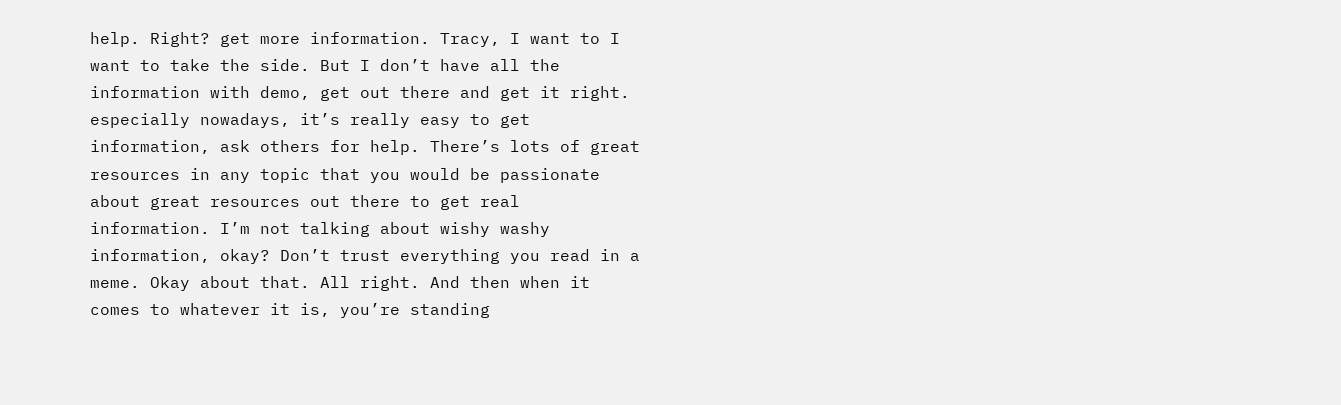help. Right? get more information. Tracy, I want to I want to take the side. But I don’t have all the information with demo, get out there and get it right. especially nowadays, it’s really easy to get information, ask others for help. There’s lots of great resources in any topic that you would be passionate about great resources out there to get real information. I’m not talking about wishy washy information, okay? Don’t trust everything you read in a meme. Okay about that. All right. And then when it comes to whatever it is, you’re standing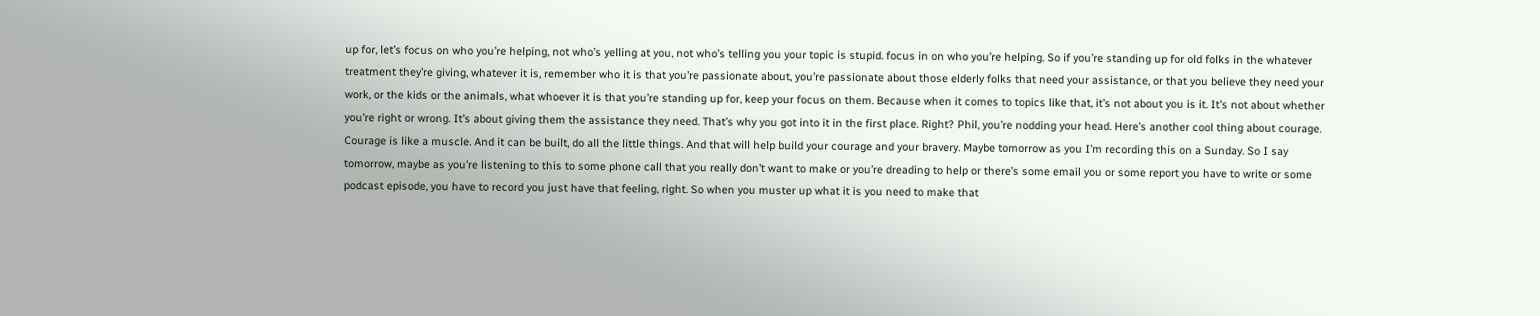up for, let’s focus on who you’re helping, not who’s yelling at you, not who’s telling you your topic is stupid. focus in on who you’re helping. So if you’re standing up for old folks in the whatever treatment they’re giving, whatever it is, remember who it is that you’re passionate about, you’re passionate about those elderly folks that need your assistance, or that you believe they need your work, or the kids or the animals, what whoever it is that you’re standing up for, keep your focus on them. Because when it comes to topics like that, it’s not about you is it. It’s not about whether you’re right or wrong. It’s about giving them the assistance they need. That’s why you got into it in the first place. Right? Phil, you’re nodding your head. Here’s another cool thing about courage. Courage is like a muscle. And it can be built, do all the little things. And that will help build your courage and your bravery. Maybe tomorrow as you I’m recording this on a Sunday. So I say tomorrow, maybe as you’re listening to this to some phone call that you really don’t want to make or you’re dreading to help or there’s some email you or some report you have to write or some podcast episode, you have to record you just have that feeling, right. So when you muster up what it is you need to make that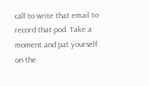call to write that email to record that pod. Take a moment and pat yourself on the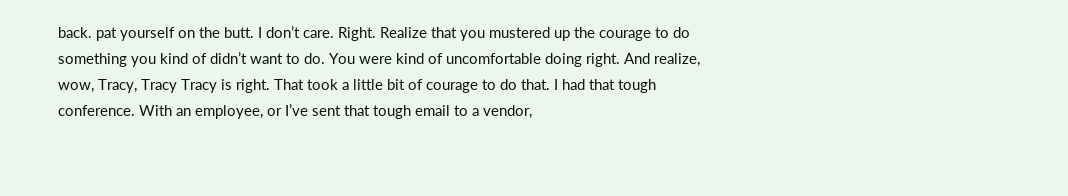back. pat yourself on the butt. I don’t care. Right. Realize that you mustered up the courage to do something you kind of didn’t want to do. You were kind of uncomfortable doing right. And realize, wow, Tracy, Tracy Tracy is right. That took a little bit of courage to do that. I had that tough conference. With an employee, or I’ve sent that tough email to a vendor,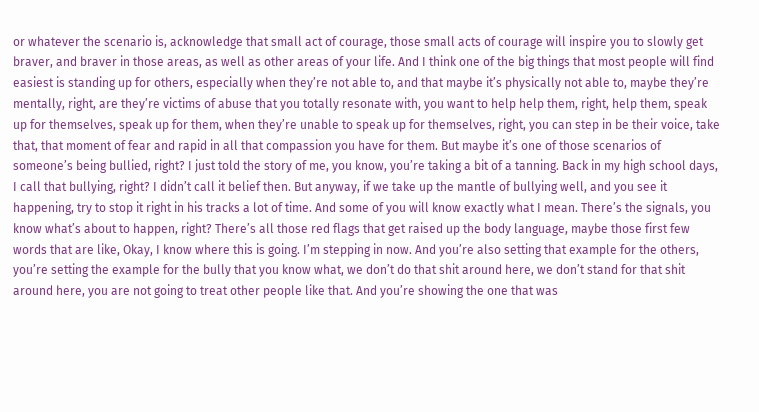or whatever the scenario is, acknowledge that small act of courage, those small acts of courage will inspire you to slowly get braver, and braver in those areas, as well as other areas of your life. And I think one of the big things that most people will find easiest is standing up for others, especially when they’re not able to, and that maybe it’s physically not able to, maybe they’re mentally, right, are they’re victims of abuse that you totally resonate with, you want to help help them, right, help them, speak up for themselves, speak up for them, when they’re unable to speak up for themselves, right, you can step in be their voice, take that, that moment of fear and rapid in all that compassion you have for them. But maybe it’s one of those scenarios of someone’s being bullied, right? I just told the story of me, you know, you’re taking a bit of a tanning. Back in my high school days, I call that bullying, right? I didn’t call it belief then. But anyway, if we take up the mantle of bullying well, and you see it happening, try to stop it right in his tracks a lot of time. And some of you will know exactly what I mean. There’s the signals, you know what’s about to happen, right? There’s all those red flags that get raised up the body language, maybe those first few words that are like, Okay, I know where this is going. I’m stepping in now. And you’re also setting that example for the others, you’re setting the example for the bully that you know what, we don’t do that shit around here, we don’t stand for that shit around here, you are not going to treat other people like that. And you’re showing the one that was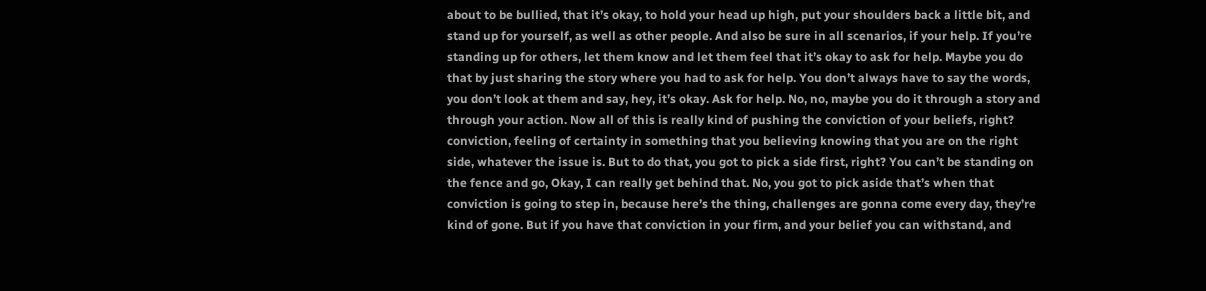about to be bullied, that it’s okay, to hold your head up high, put your shoulders back a little bit, and stand up for yourself, as well as other people. And also be sure in all scenarios, if your help. If you’re standing up for others, let them know and let them feel that it’s okay to ask for help. Maybe you do that by just sharing the story where you had to ask for help. You don’t always have to say the words, you don’t look at them and say, hey, it’s okay. Ask for help. No, no, maybe you do it through a story and through your action. Now all of this is really kind of pushing the conviction of your beliefs, right? conviction, feeling of certainty in something that you believing knowing that you are on the right side, whatever the issue is. But to do that, you got to pick a side first, right? You can’t be standing on the fence and go, Okay, I can really get behind that. No, you got to pick aside that’s when that conviction is going to step in, because here’s the thing, challenges are gonna come every day, they’re kind of gone. But if you have that conviction in your firm, and your belief you can withstand, and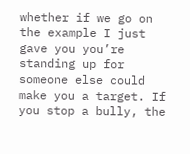whether if we go on the example I just gave you you’re standing up for someone else could make you a target. If you stop a bully, the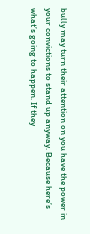bully may turn their attention on you have the power in your convictions to stand up anyway. Because here’s what’s going to happen. If they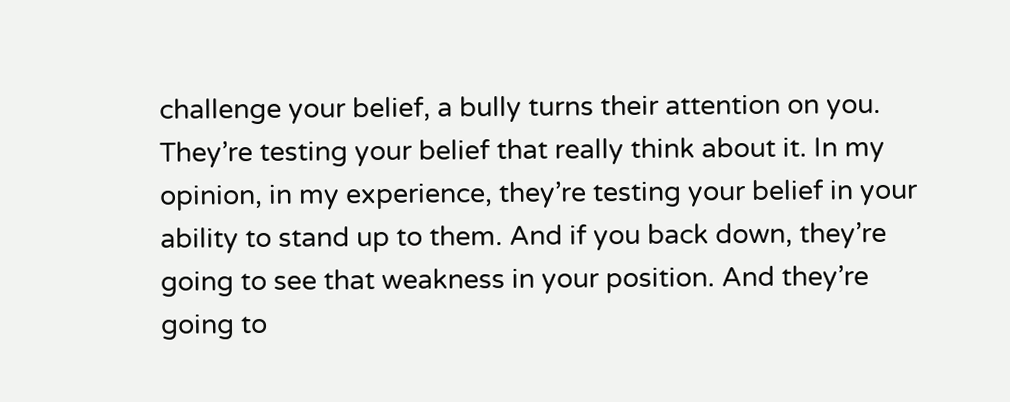challenge your belief, a bully turns their attention on you. They’re testing your belief that really think about it. In my opinion, in my experience, they’re testing your belief in your ability to stand up to them. And if you back down, they’re going to see that weakness in your position. And they’re going to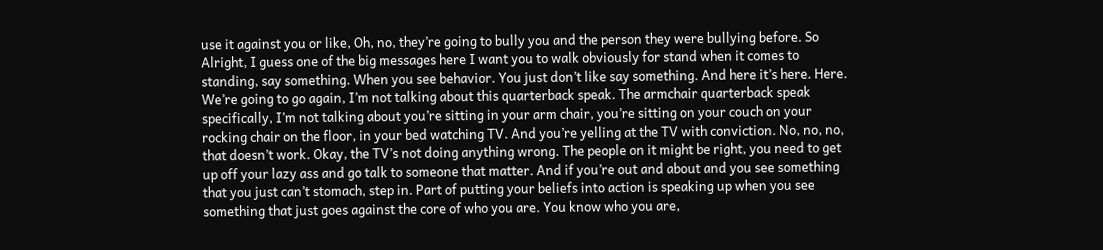use it against you or like, Oh, no, they’re going to bully you and the person they were bullying before. So Alright, I guess one of the big messages here I want you to walk obviously for stand when it comes to standing, say something. When you see behavior. You just don’t like say something. And here it’s here. Here. We’re going to go again, I’m not talking about this quarterback speak. The armchair quarterback speak specifically, I’m not talking about you’re sitting in your arm chair, you’re sitting on your couch on your rocking chair on the floor, in your bed watching TV. And you’re yelling at the TV with conviction. No, no, no, that doesn’t work. Okay, the TV’s not doing anything wrong. The people on it might be right, you need to get up off your lazy ass and go talk to someone that matter. And if you’re out and about and you see something that you just can’t stomach, step in. Part of putting your beliefs into action is speaking up when you see something that just goes against the core of who you are. You know who you are,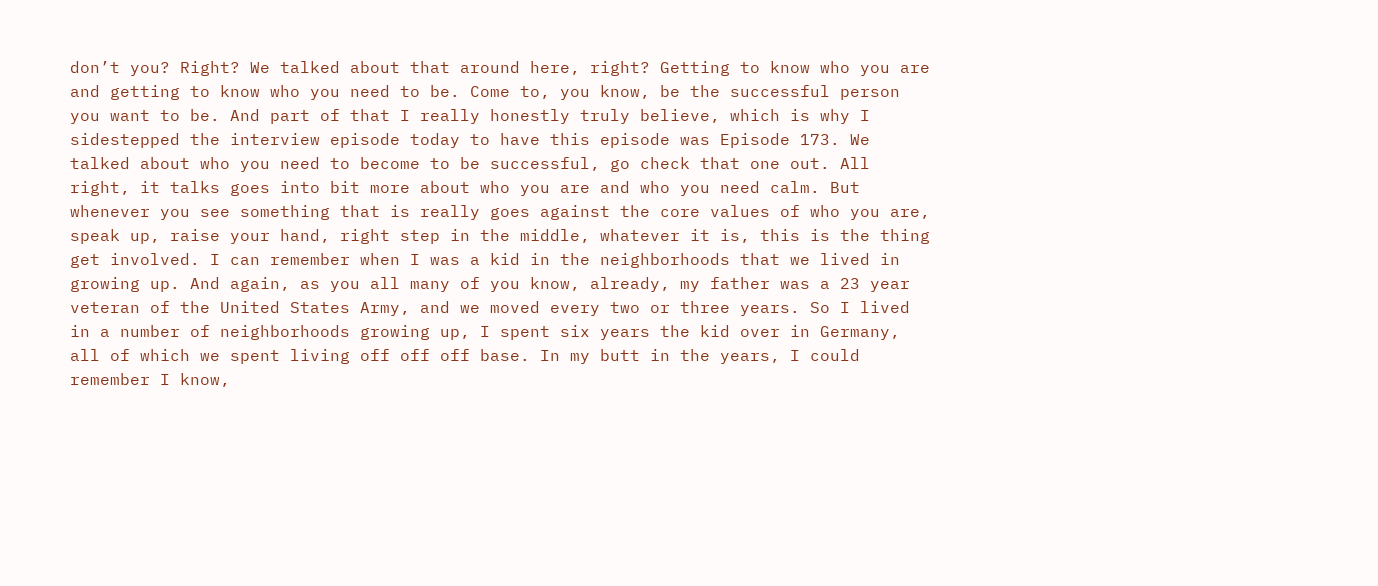don’t you? Right? We talked about that around here, right? Getting to know who you are and getting to know who you need to be. Come to, you know, be the successful person you want to be. And part of that I really honestly truly believe, which is why I sidestepped the interview episode today to have this episode was Episode 173. We talked about who you need to become to be successful, go check that one out. All right, it talks goes into bit more about who you are and who you need calm. But whenever you see something that is really goes against the core values of who you are, speak up, raise your hand, right step in the middle, whatever it is, this is the thing get involved. I can remember when I was a kid in the neighborhoods that we lived in growing up. And again, as you all many of you know, already, my father was a 23 year veteran of the United States Army, and we moved every two or three years. So I lived in a number of neighborhoods growing up, I spent six years the kid over in Germany, all of which we spent living off off off base. In my butt in the years, I could remember I know,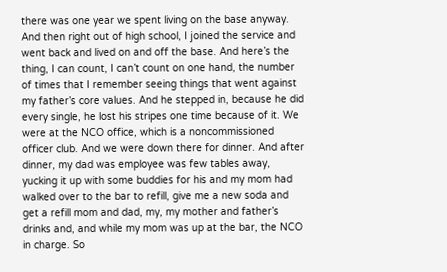there was one year we spent living on the base anyway. And then right out of high school, I joined the service and went back and lived on and off the base. And here’s the thing, I can count, I can’t count on one hand, the number of times that I remember seeing things that went against my father’s core values. And he stepped in, because he did every single, he lost his stripes one time because of it. We were at the NCO office, which is a noncommissioned officer club. And we were down there for dinner. And after dinner, my dad was employee was few tables away, yucking it up with some buddies for his and my mom had walked over to the bar to refill, give me a new soda and get a refill mom and dad, my, my mother and father’s drinks and, and while my mom was up at the bar, the NCO in charge. So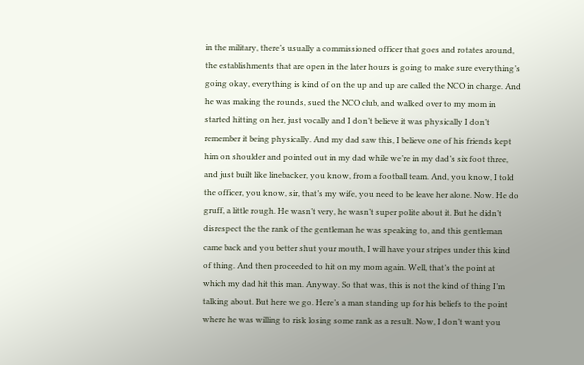in the military, there’s usually a commissioned officer that goes and rotates around, the establishments that are open in the later hours is going to make sure everything’s going okay, everything is kind of on the up and up are called the NCO in charge. And he was making the rounds, sued the NCO club, and walked over to my mom in started hitting on her, just vocally and I don’t believe it was physically I don’t remember it being physically. And my dad saw this, I believe one of his friends kept him on shoulder and pointed out in my dad while we’re in my dad’s six foot three, and just built like linebacker, you know, from a football team. And, you know, I told the officer, you know, sir, that’s my wife, you need to be leave her alone. Now. He do gruff, a little rough. He wasn’t very, he wasn’t super polite about it. But he didn’t disrespect the the rank of the gentleman he was speaking to, and this gentleman came back and you better shut your mouth, I will have your stripes under this kind of thing. And then proceeded to hit on my mom again. Well, that’s the point at which my dad hit this man. Anyway. So that was, this is not the kind of thing I’m talking about. But here we go. Here’s a man standing up for his beliefs to the point where he was willing to risk losing some rank as a result. Now, I don’t want you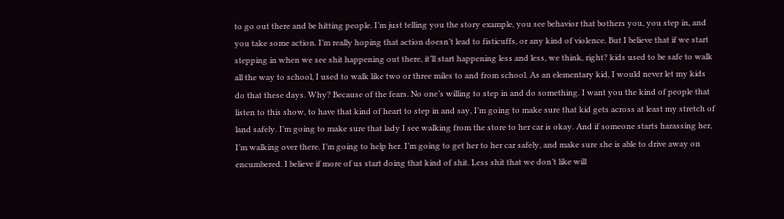to go out there and be hitting people. I’m just telling you the story example, you see behavior that bothers you, you step in, and you take some action. I’m really hoping that action doesn’t lead to fisticuffs, or any kind of violence. But I believe that if we start stepping in when we see shit happening out there, it’ll start happening less and less, we think, right? kids used to be safe to walk all the way to school, I used to walk like two or three miles to and from school. As an elementary kid, I would never let my kids do that these days. Why? Because of the fears. No one’s willing to step in and do something. I want you the kind of people that listen to this show, to have that kind of heart to step in and say, I’m going to make sure that kid gets across at least my stretch of land safely. I’m going to make sure that lady I see walking from the store to her car is okay. And if someone starts harassing her, I’m walking over there. I’m going to help her. I’m going to get her to her car safely, and make sure she is able to drive away on encumbered. I believe if more of us start doing that kind of shit. Less shit that we don’t like will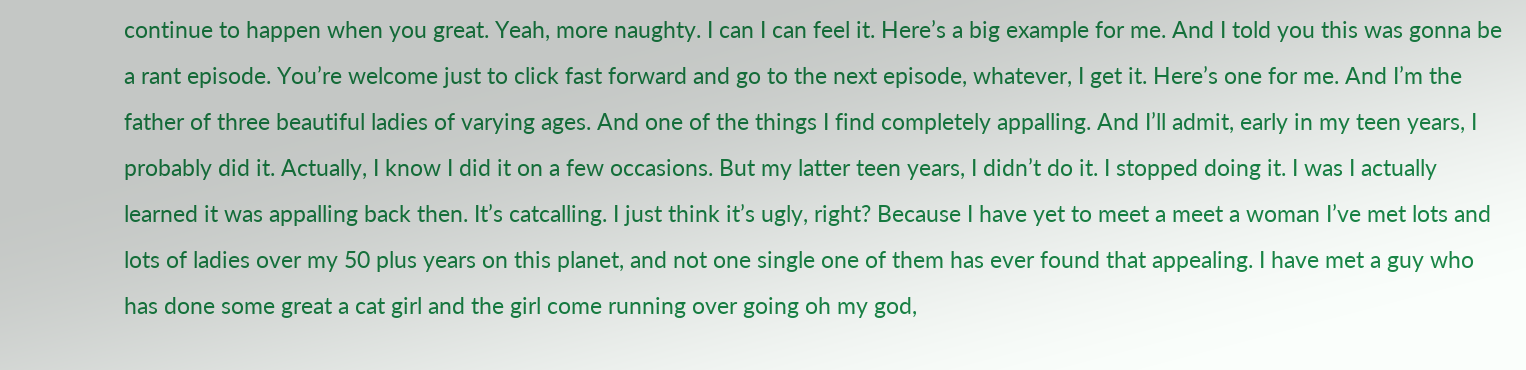continue to happen when you great. Yeah, more naughty. I can I can feel it. Here’s a big example for me. And I told you this was gonna be a rant episode. You’re welcome just to click fast forward and go to the next episode, whatever, I get it. Here’s one for me. And I’m the father of three beautiful ladies of varying ages. And one of the things I find completely appalling. And I’ll admit, early in my teen years, I probably did it. Actually, I know I did it on a few occasions. But my latter teen years, I didn’t do it. I stopped doing it. I was I actually learned it was appalling back then. It’s catcalling. I just think it’s ugly, right? Because I have yet to meet a meet a woman I’ve met lots and lots of ladies over my 50 plus years on this planet, and not one single one of them has ever found that appealing. I have met a guy who has done some great a cat girl and the girl come running over going oh my god,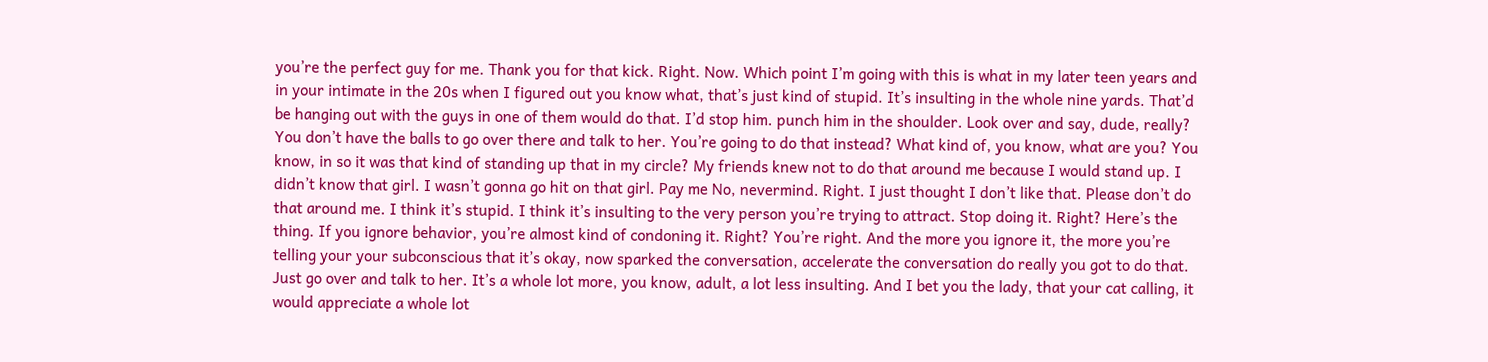you’re the perfect guy for me. Thank you for that kick. Right. Now. Which point I’m going with this is what in my later teen years and in your intimate in the 20s when I figured out you know what, that’s just kind of stupid. It’s insulting in the whole nine yards. That’d be hanging out with the guys in one of them would do that. I’d stop him. punch him in the shoulder. Look over and say, dude, really? You don’t have the balls to go over there and talk to her. You’re going to do that instead? What kind of, you know, what are you? You know, in so it was that kind of standing up that in my circle? My friends knew not to do that around me because I would stand up. I didn’t know that girl. I wasn’t gonna go hit on that girl. Pay me No, nevermind. Right. I just thought I don’t like that. Please don’t do that around me. I think it’s stupid. I think it’s insulting to the very person you’re trying to attract. Stop doing it. Right? Here’s the thing. If you ignore behavior, you’re almost kind of condoning it. Right? You’re right. And the more you ignore it, the more you’re telling your your subconscious that it’s okay, now sparked the conversation, accelerate the conversation do really you got to do that. Just go over and talk to her. It’s a whole lot more, you know, adult, a lot less insulting. And I bet you the lady, that your cat calling, it would appreciate a whole lot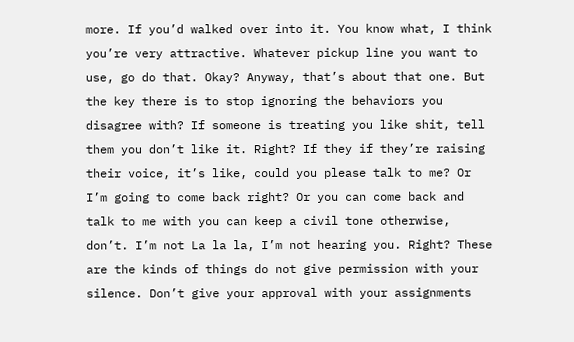more. If you’d walked over into it. You know what, I think you’re very attractive. Whatever pickup line you want to use, go do that. Okay? Anyway, that’s about that one. But the key there is to stop ignoring the behaviors you disagree with? If someone is treating you like shit, tell them you don’t like it. Right? If they if they’re raising their voice, it’s like, could you please talk to me? Or I’m going to come back right? Or you can come back and talk to me with you can keep a civil tone otherwise, don’t. I’m not La la la, I’m not hearing you. Right? These are the kinds of things do not give permission with your silence. Don’t give your approval with your assignments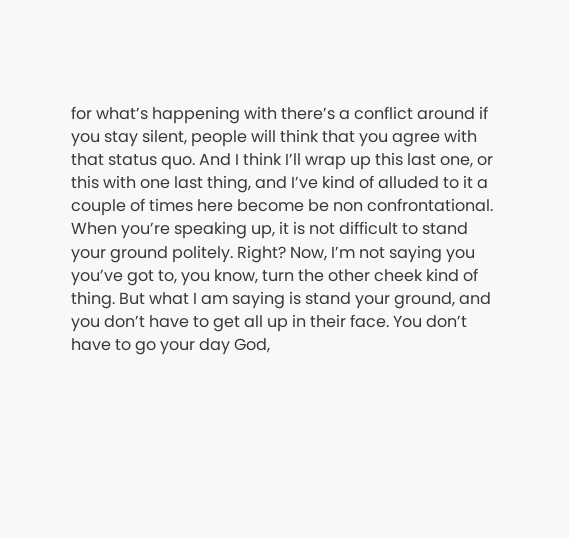for what’s happening with there’s a conflict around if you stay silent, people will think that you agree with that status quo. And I think I’ll wrap up this last one, or this with one last thing, and I’ve kind of alluded to it a couple of times here become be non confrontational. When you’re speaking up, it is not difficult to stand your ground politely. Right? Now, I’m not saying you you’ve got to, you know, turn the other cheek kind of thing. But what I am saying is stand your ground, and you don’t have to get all up in their face. You don’t have to go your day God,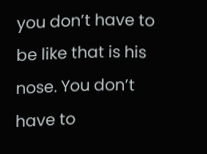you don’t have to be like that is his nose. You don’t have to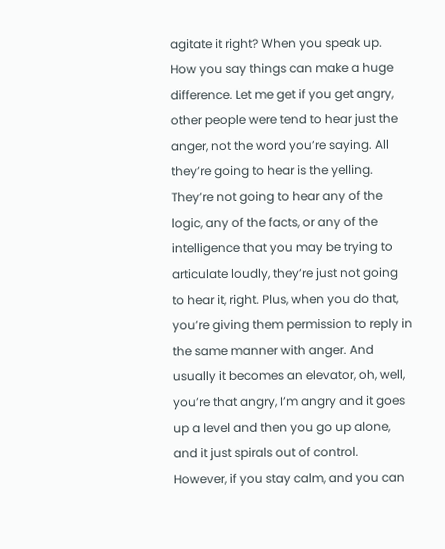agitate it right? When you speak up. How you say things can make a huge difference. Let me get if you get angry, other people were tend to hear just the anger, not the word you’re saying. All they’re going to hear is the yelling. They’re not going to hear any of the logic, any of the facts, or any of the intelligence that you may be trying to articulate loudly, they’re just not going to hear it, right. Plus, when you do that, you’re giving them permission to reply in the same manner with anger. And usually it becomes an elevator, oh, well, you’re that angry, I’m angry and it goes up a level and then you go up alone, and it just spirals out of control. However, if you stay calm, and you can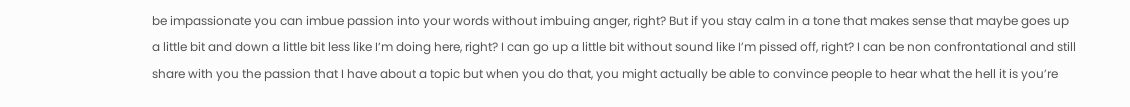be impassionate you can imbue passion into your words without imbuing anger, right? But if you stay calm in a tone that makes sense that maybe goes up a little bit and down a little bit less like I’m doing here, right? I can go up a little bit without sound like I’m pissed off, right? I can be non confrontational and still share with you the passion that I have about a topic but when you do that, you might actually be able to convince people to hear what the hell it is you’re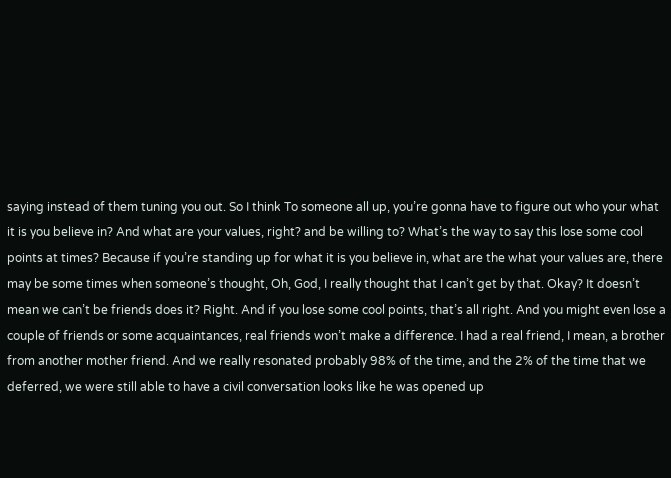saying instead of them tuning you out. So I think To someone all up, you’re gonna have to figure out who your what it is you believe in? And what are your values, right? and be willing to? What’s the way to say this lose some cool points at times? Because if you’re standing up for what it is you believe in, what are the what your values are, there may be some times when someone’s thought, Oh, God, I really thought that I can’t get by that. Okay? It doesn’t mean we can’t be friends does it? Right. And if you lose some cool points, that’s all right. And you might even lose a couple of friends or some acquaintances, real friends won’t make a difference. I had a real friend, I mean, a brother from another mother friend. And we really resonated probably 98% of the time, and the 2% of the time that we deferred, we were still able to have a civil conversation looks like he was opened up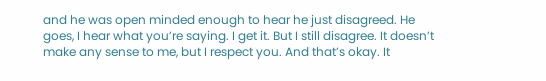and he was open minded enough to hear he just disagreed. He goes, I hear what you’re saying. I get it. But I still disagree. It doesn’t make any sense to me, but I respect you. And that’s okay. It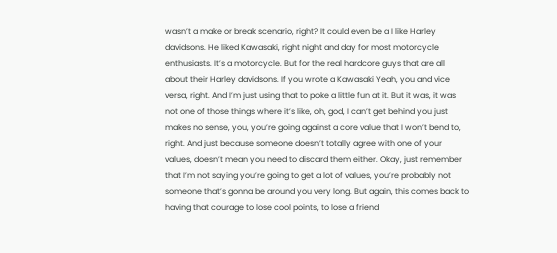wasn’t a make or break scenario, right? It could even be a I like Harley davidsons. He liked Kawasaki, right night and day for most motorcycle enthusiasts. It’s a motorcycle. But for the real hardcore guys that are all about their Harley davidsons. If you wrote a Kawasaki Yeah, you and vice versa, right. And I’m just using that to poke a little fun at it. But it was, it was not one of those things where it’s like, oh, god, I can’t get behind you just makes no sense, you, you’re going against a core value that I won’t bend to, right. And just because someone doesn’t totally agree with one of your values, doesn’t mean you need to discard them either. Okay, just remember that I’m not saying you’re going to get a lot of values, you’re probably not someone that’s gonna be around you very long. But again, this comes back to having that courage to lose cool points, to lose a friend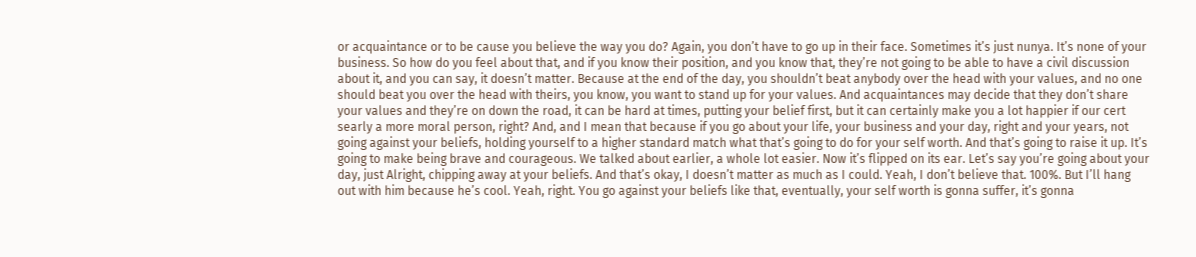or acquaintance or to be cause you believe the way you do? Again, you don’t have to go up in their face. Sometimes it’s just nunya. It’s none of your business. So how do you feel about that, and if you know their position, and you know that, they’re not going to be able to have a civil discussion about it, and you can say, it doesn’t matter. Because at the end of the day, you shouldn’t beat anybody over the head with your values, and no one should beat you over the head with theirs, you know, you want to stand up for your values. And acquaintances may decide that they don’t share your values and they’re on down the road, it can be hard at times, putting your belief first, but it can certainly make you a lot happier if our cert searly a more moral person, right? And, and I mean that because if you go about your life, your business and your day, right and your years, not going against your beliefs, holding yourself to a higher standard match what that’s going to do for your self worth. And that’s going to raise it up. It’s going to make being brave and courageous. We talked about earlier, a whole lot easier. Now it’s flipped on its ear. Let’s say you’re going about your day, just Alright, chipping away at your beliefs. And that’s okay, I doesn’t matter as much as I could. Yeah, I don’t believe that. 100%. But I’ll hang out with him because he’s cool. Yeah, right. You go against your beliefs like that, eventually, your self worth is gonna suffer, it’s gonna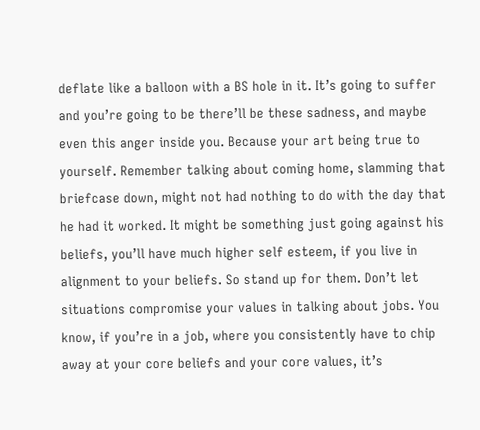deflate like a balloon with a BS hole in it. It’s going to suffer and you’re going to be there’ll be these sadness, and maybe even this anger inside you. Because your art being true to yourself. Remember talking about coming home, slamming that briefcase down, might not had nothing to do with the day that he had it worked. It might be something just going against his beliefs, you’ll have much higher self esteem, if you live in alignment to your beliefs. So stand up for them. Don’t let situations compromise your values in talking about jobs. You know, if you’re in a job, where you consistently have to chip away at your core beliefs and your core values, it’s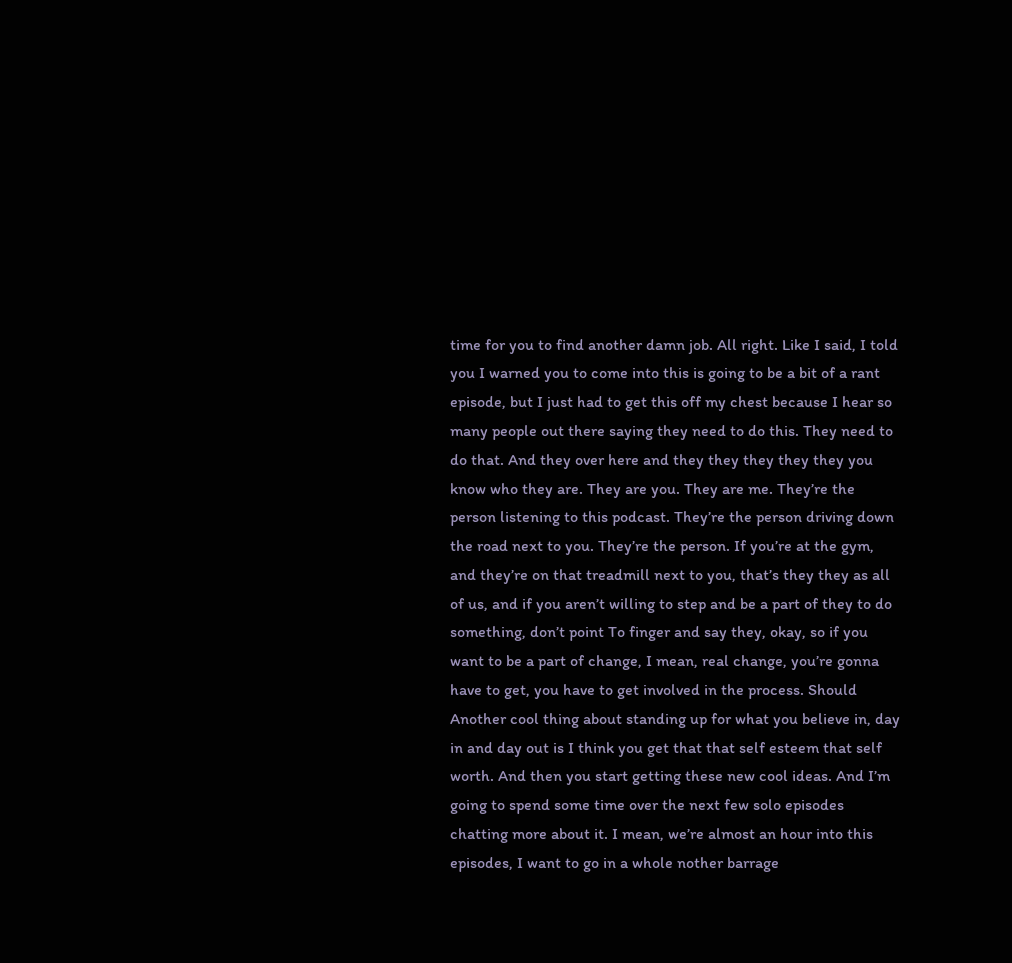time for you to find another damn job. All right. Like I said, I told you I warned you to come into this is going to be a bit of a rant episode, but I just had to get this off my chest because I hear so many people out there saying they need to do this. They need to do that. And they over here and they they they they they you know who they are. They are you. They are me. They’re the person listening to this podcast. They’re the person driving down the road next to you. They’re the person. If you’re at the gym, and they’re on that treadmill next to you, that’s they they as all of us, and if you aren’t willing to step and be a part of they to do something, don’t point To finger and say they, okay, so if you want to be a part of change, I mean, real change, you’re gonna have to get, you have to get involved in the process. Should Another cool thing about standing up for what you believe in, day in and day out is I think you get that that self esteem that self worth. And then you start getting these new cool ideas. And I’m going to spend some time over the next few solo episodes chatting more about it. I mean, we’re almost an hour into this episodes, I want to go in a whole nother barrage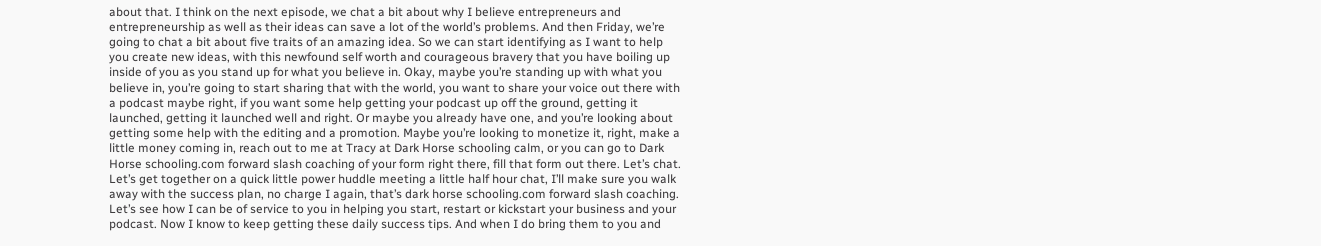about that. I think on the next episode, we chat a bit about why I believe entrepreneurs and entrepreneurship as well as their ideas can save a lot of the world’s problems. And then Friday, we’re going to chat a bit about five traits of an amazing idea. So we can start identifying as I want to help you create new ideas, with this newfound self worth and courageous bravery that you have boiling up inside of you as you stand up for what you believe in. Okay, maybe you’re standing up with what you believe in, you’re going to start sharing that with the world, you want to share your voice out there with a podcast maybe right, if you want some help getting your podcast up off the ground, getting it launched, getting it launched well and right. Or maybe you already have one, and you’re looking about getting some help with the editing and a promotion. Maybe you’re looking to monetize it, right, make a little money coming in, reach out to me at Tracy at Dark Horse schooling calm, or you can go to Dark Horse schooling.com forward slash coaching of your form right there, fill that form out there. Let’s chat. Let’s get together on a quick little power huddle meeting a little half hour chat, I’ll make sure you walk away with the success plan, no charge I again, that’s dark horse schooling.com forward slash coaching. Let’s see how I can be of service to you in helping you start, restart or kickstart your business and your podcast. Now I know to keep getting these daily success tips. And when I do bring them to you and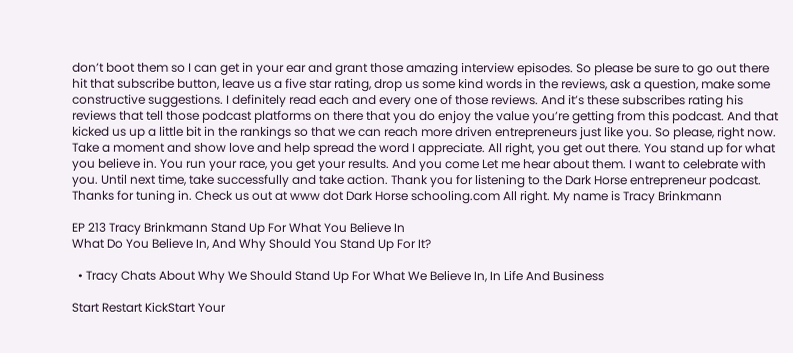don’t boot them so I can get in your ear and grant those amazing interview episodes. So please be sure to go out there hit that subscribe button, leave us a five star rating, drop us some kind words in the reviews, ask a question, make some constructive suggestions. I definitely read each and every one of those reviews. And it’s these subscribes rating his reviews that tell those podcast platforms on there that you do enjoy the value you’re getting from this podcast. And that kicked us up a little bit in the rankings so that we can reach more driven entrepreneurs just like you. So please, right now. Take a moment and show love and help spread the word I appreciate. All right, you get out there. You stand up for what you believe in. You run your race, you get your results. And you come Let me hear about them. I want to celebrate with you. Until next time, take successfully and take action. Thank you for listening to the Dark Horse entrepreneur podcast. Thanks for tuning in. Check us out at www dot Dark Horse schooling.com All right. My name is Tracy Brinkmann

EP 213 Tracy Brinkmann Stand Up For What You Believe In
What Do You Believe In, And Why Should You Stand Up For It?

  • Tracy Chats About Why We Should Stand Up For What We Believe In, In Life And Business

Start Restart KickStart Your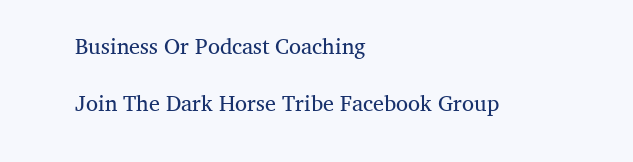Business Or Podcast Coaching

Join The Dark Horse Tribe Facebook Group